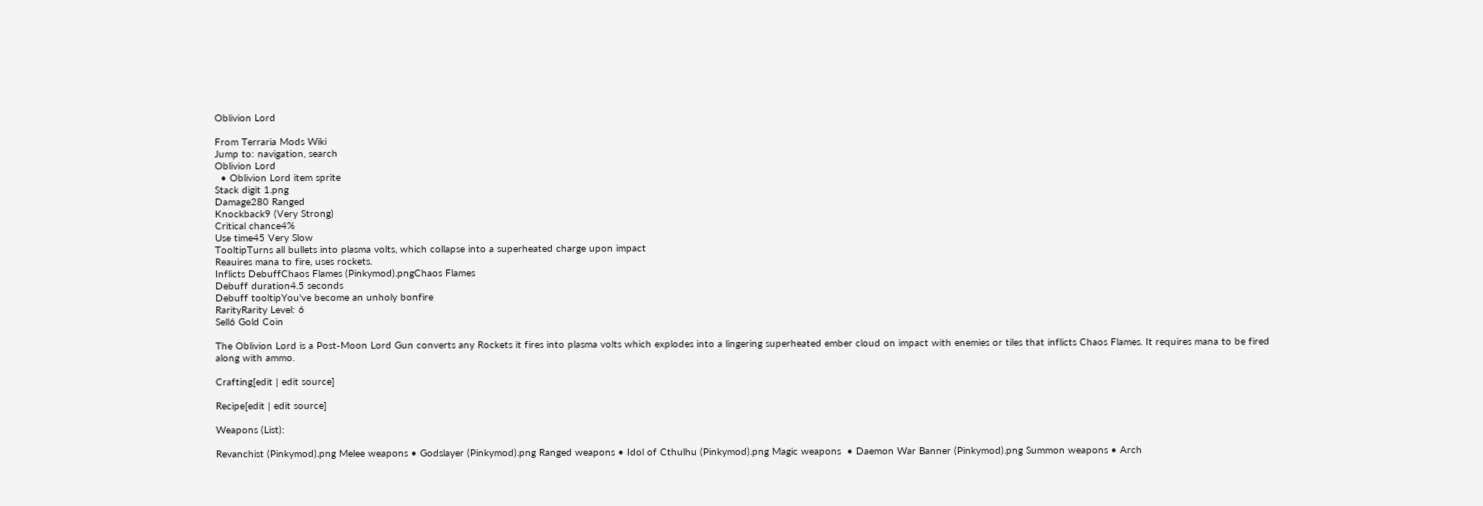Oblivion Lord

From Terraria Mods Wiki
Jump to: navigation, search
Oblivion Lord
  • Oblivion Lord item sprite
Stack digit 1.png
Damage280 Ranged
Knockback9 (Very Strong)
Critical chance4%
Use time45 Very Slow
TooltipTurns all bullets into plasma volts, which collapse into a superheated charge upon impact
Reauires mana to fire, uses rockets.
Inflicts DebuffChaos Flames (Pinkymod).pngChaos Flames
Debuff duration4.5 seconds
Debuff tooltipYou've become an unholy bonfire
RarityRarity Level: 6
Sell6 Gold Coin

The Oblivion Lord is a Post-Moon Lord Gun converts any Rockets it fires into plasma volts which explodes into a lingering superheated ember cloud on impact with enemies or tiles that inflicts Chaos Flames. It requires mana to be fired along with ammo.

Crafting[edit | edit source]

Recipe[edit | edit source]

Weapons (List):

Revanchist (Pinkymod).png Melee weapons • Godslayer (Pinkymod).png Ranged weapons • Idol of Cthulhu (Pinkymod).png Magic weapons  • Daemon War Banner (Pinkymod).png Summon weapons • Arch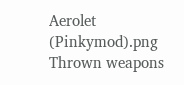Aerolet (Pinkymod).png Thrown weapons